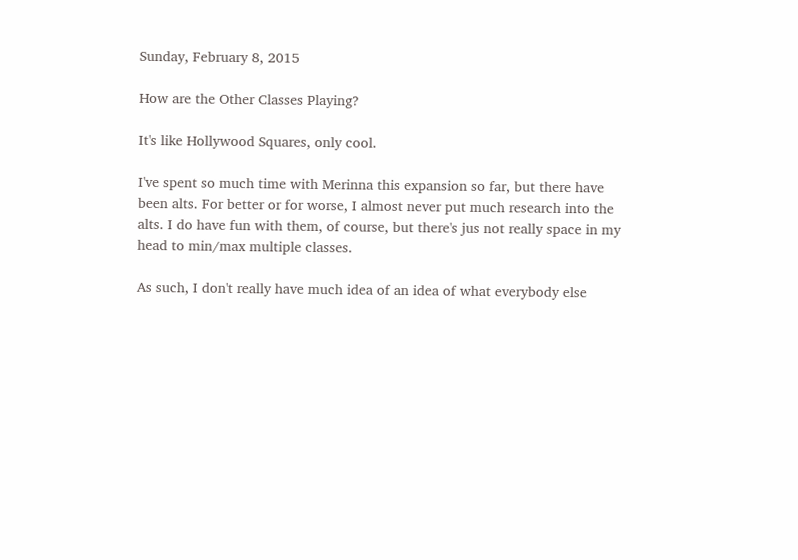Sunday, February 8, 2015

How are the Other Classes Playing?

It's like Hollywood Squares, only cool.

I've spent so much time with Merinna this expansion so far, but there have been alts. For better or for worse, I almost never put much research into the alts. I do have fun with them, of course, but there's jus not really space in my head to min/max multiple classes.

As such, I don't really have much idea of an idea of what everybody else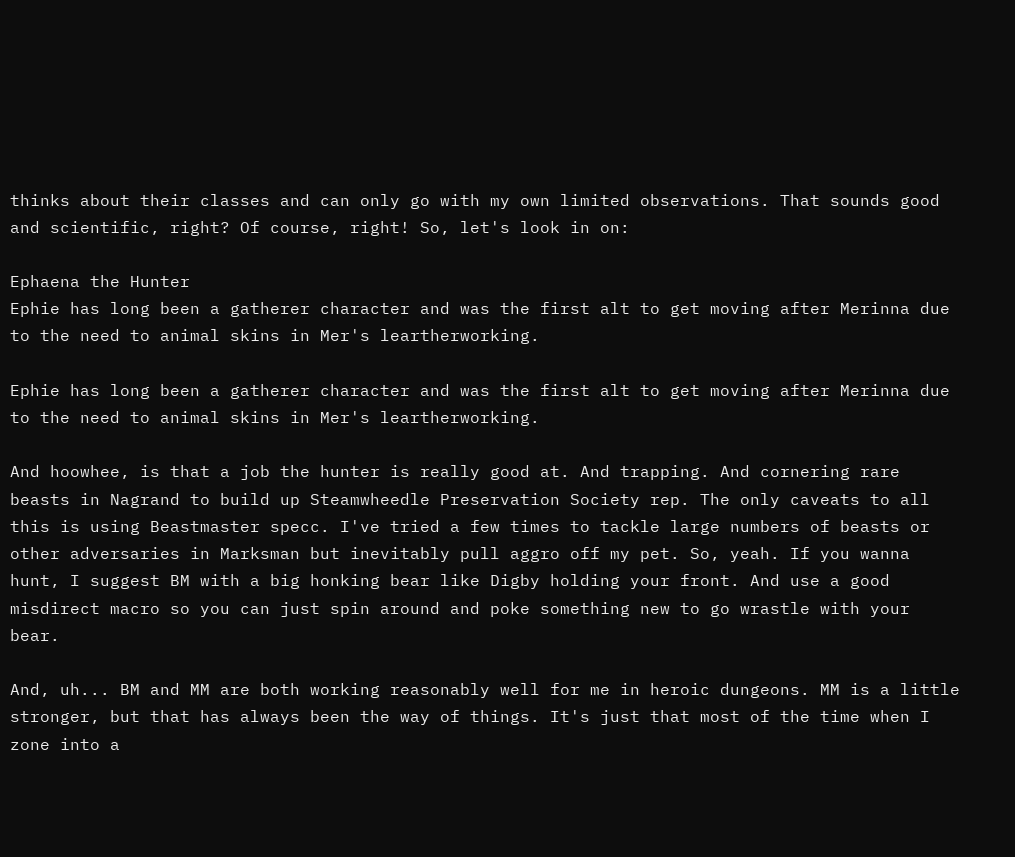thinks about their classes and can only go with my own limited observations. That sounds good and scientific, right? Of course, right! So, let's look in on:

Ephaena the Hunter
Ephie has long been a gatherer character and was the first alt to get moving after Merinna due to the need to animal skins in Mer's leartherworking.

Ephie has long been a gatherer character and was the first alt to get moving after Merinna due to the need to animal skins in Mer's leartherworking.

And hoowhee, is that a job the hunter is really good at. And trapping. And cornering rare beasts in Nagrand to build up Steamwheedle Preservation Society rep. The only caveats to all this is using Beastmaster specc. I've tried a few times to tackle large numbers of beasts or other adversaries in Marksman but inevitably pull aggro off my pet. So, yeah. If you wanna hunt, I suggest BM with a big honking bear like Digby holding your front. And use a good misdirect macro so you can just spin around and poke something new to go wrastle with your bear.

And, uh... BM and MM are both working reasonably well for me in heroic dungeons. MM is a little stronger, but that has always been the way of things. It's just that most of the time when I zone into a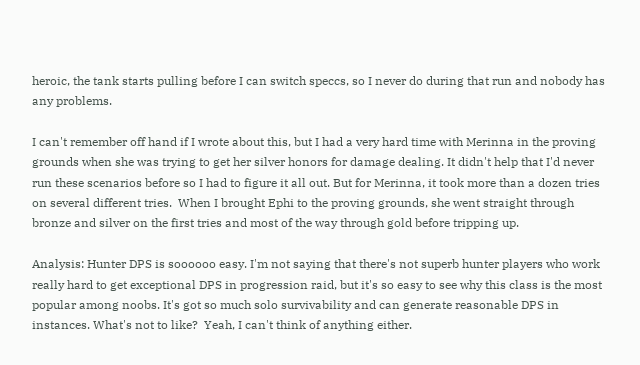heroic, the tank starts pulling before I can switch speccs, so I never do during that run and nobody has any problems.

I can't remember off hand if I wrote about this, but I had a very hard time with Merinna in the proving grounds when she was trying to get her silver honors for damage dealing. It didn't help that I'd never run these scenarios before so I had to figure it all out. But for Merinna, it took more than a dozen tries on several different tries.  When I brought Ephi to the proving grounds, she went straight through bronze and silver on the first tries and most of the way through gold before tripping up.

Analysis: Hunter DPS is soooooo easy. I'm not saying that there's not superb hunter players who work really hard to get exceptional DPS in progression raid, but it's so easy to see why this class is the most popular among noobs. It's got so much solo survivability and can generate reasonable DPS in instances. What's not to like?  Yeah, I can't think of anything either.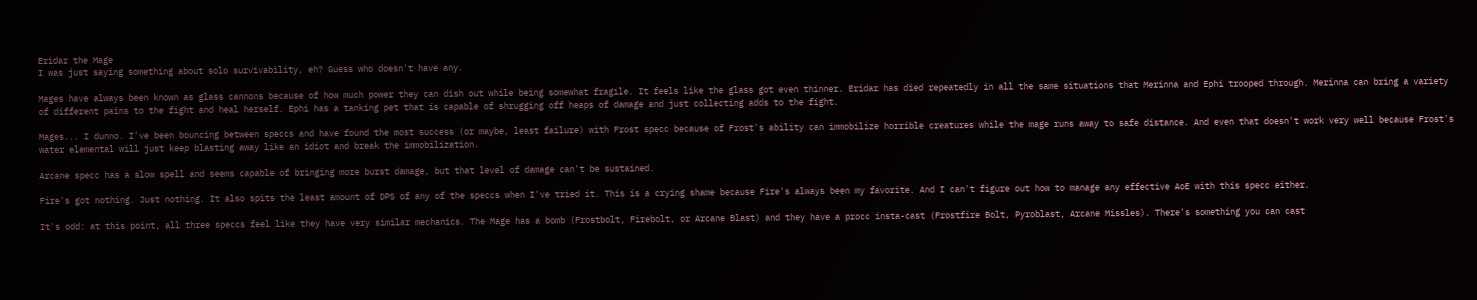Eridar the Mage
I was just saying something about solo survivability, eh? Guess who doesn't have any.

Mages have always been known as glass cannons because of how much power they can dish out while being somewhat fragile. It feels like the glass got even thinner. Eridar has died repeatedly in all the same situations that Merinna and Ephi trooped through. Merinna can bring a variety of different pains to the fight and heal herself. Ephi has a tanking pet that is capable of shrugging off heaps of damage and just collecting adds to the fight.

Mages... I dunno. I've been bouncing between speccs and have found the most success (or maybe, least failure) with Frost specc because of Frost's ability can immobilize horrible creatures while the mage runs away to safe distance. And even that doesn't work very well because Frost's water elemental will just keep blasting away like an idiot and break the immobilization.

Arcane specc has a slow spell and seems capable of bringing more burst damage, but that level of damage can't be sustained.

Fire's got nothing. Just nothing. It also spits the least amount of DPS of any of the speccs when I've tried it. This is a crying shame because Fire's always been my favorite. And I can't figure out how to manage any effective AoE with this specc either.

It's odd: at this point, all three speccs feel like they have very similar mechanics. The Mage has a bomb (Frostbolt, Firebolt, or Arcane Blast) and they have a procc insta-cast (Frostfire Bolt, Pyroblast, Arcane Missles). There's something you can cast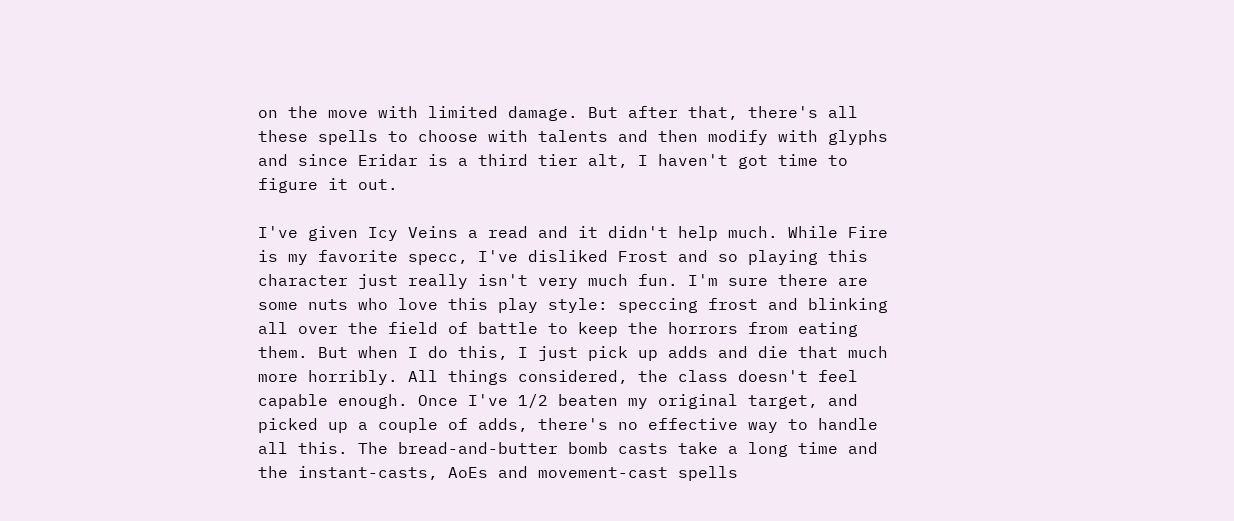on the move with limited damage. But after that, there's all these spells to choose with talents and then modify with glyphs and since Eridar is a third tier alt, I haven't got time to figure it out.

I've given Icy Veins a read and it didn't help much. While Fire is my favorite specc, I've disliked Frost and so playing this character just really isn't very much fun. I'm sure there are some nuts who love this play style: speccing frost and blinking all over the field of battle to keep the horrors from eating them. But when I do this, I just pick up adds and die that much more horribly. All things considered, the class doesn't feel capable enough. Once I've 1/2 beaten my original target, and picked up a couple of adds, there's no effective way to handle all this. The bread-and-butter bomb casts take a long time and the instant-casts, AoEs and movement-cast spells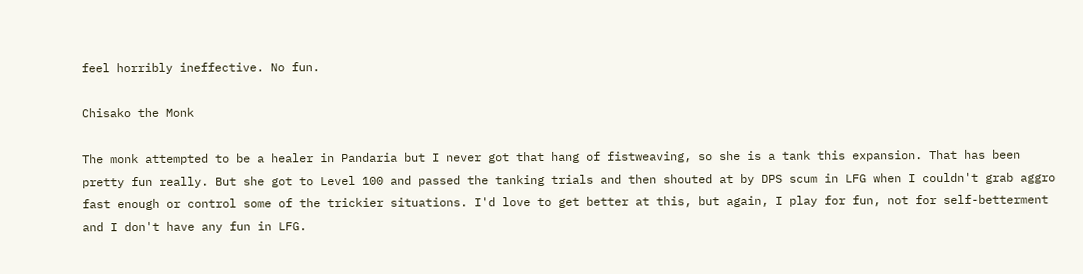feel horribly ineffective. No fun.

Chisako the Monk

The monk attempted to be a healer in Pandaria but I never got that hang of fistweaving, so she is a tank this expansion. That has been pretty fun really. But she got to Level 100 and passed the tanking trials and then shouted at by DPS scum in LFG when I couldn't grab aggro fast enough or control some of the trickier situations. I'd love to get better at this, but again, I play for fun, not for self-betterment and I don't have any fun in LFG.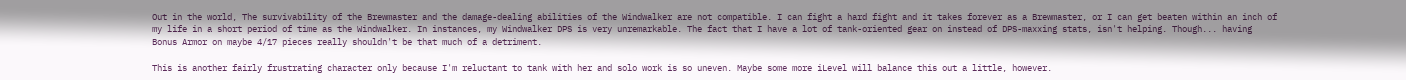Out in the world, The survivability of the Brewmaster and the damage-dealing abilities of the Windwalker are not compatible. I can fight a hard fight and it takes forever as a Brewmaster, or I can get beaten within an inch of my life in a short period of time as the Windwalker. In instances, my Windwalker DPS is very unremarkable. The fact that I have a lot of tank-oriented gear on instead of DPS-maxxing stats, isn't helping. Though... having Bonus Armor on maybe 4/17 pieces really shouldn't be that much of a detriment.

This is another fairly frustrating character only because I'm reluctant to tank with her and solo work is so uneven. Maybe some more iLevel will balance this out a little, however.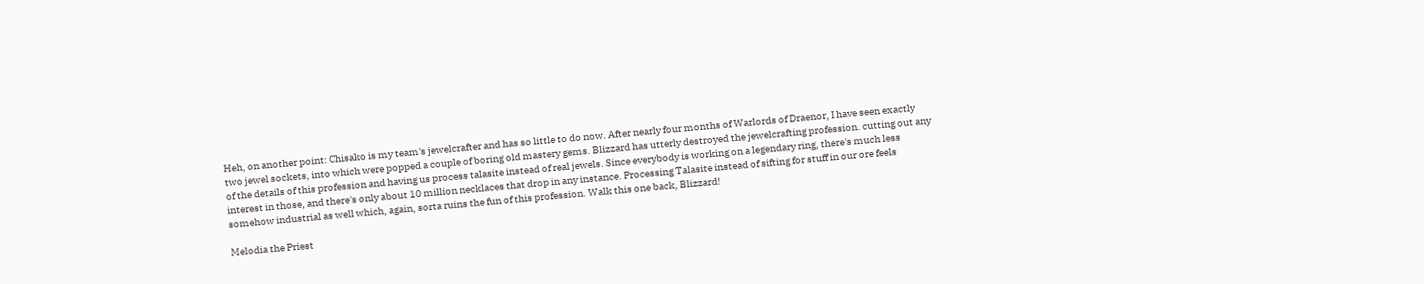Heh, on another point: Chisako is my team's jewelcrafter and has so little to do now. After nearly four months of Warlords of Draenor, I have seen exactly two jewel sockets, into which were popped a couple of boring old mastery gems. Blizzard has utterly destroyed the jewelcrafting profession. cutting out any of the details of this profession and having us process talasite instead of real jewels. Since everybody is working on a legendary ring, there's much less interest in those, and there's only about 10 million necklaces that drop in any instance. Processing Talasite instead of sifting for stuff in our ore feels somehow industrial as well which, again, sorta ruins the fun of this profession. Walk this one back, Blizzard!

Melodia the Priest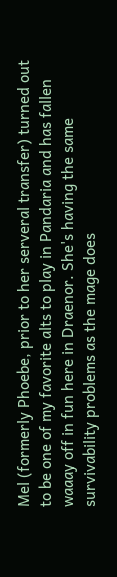Mel (formerly Phoebe, prior to her serveral transfer) turned out to be one of my favorite alts to play in Pandaria and has fallen waaay off in fun here in Draenor. She's having the same survivability problems as the mage does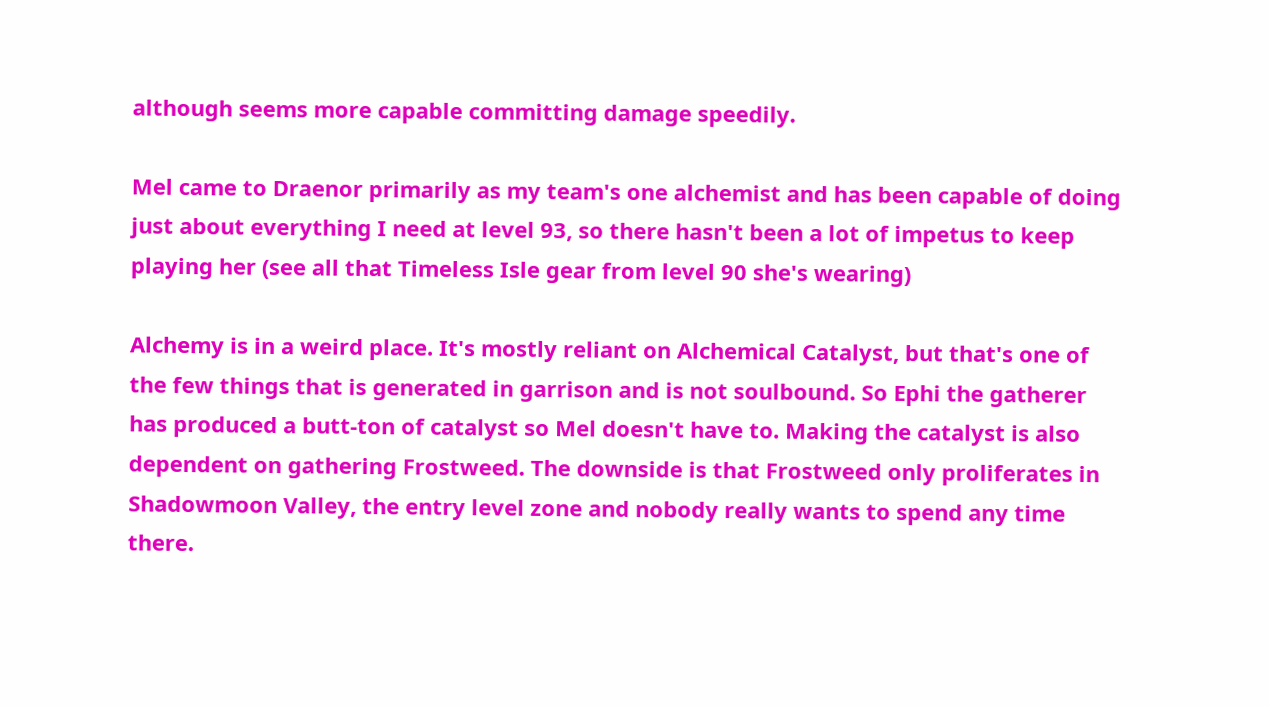although seems more capable committing damage speedily.

Mel came to Draenor primarily as my team's one alchemist and has been capable of doing just about everything I need at level 93, so there hasn't been a lot of impetus to keep playing her (see all that Timeless Isle gear from level 90 she's wearing)

Alchemy is in a weird place. It's mostly reliant on Alchemical Catalyst, but that's one of the few things that is generated in garrison and is not soulbound. So Ephi the gatherer has produced a butt-ton of catalyst so Mel doesn't have to. Making the catalyst is also dependent on gathering Frostweed. The downside is that Frostweed only proliferates in Shadowmoon Valley, the entry level zone and nobody really wants to spend any time there.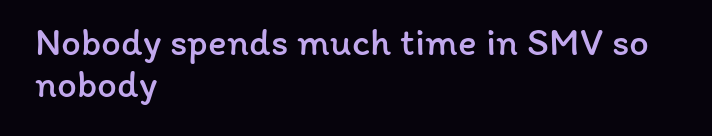Nobody spends much time in SMV so nobody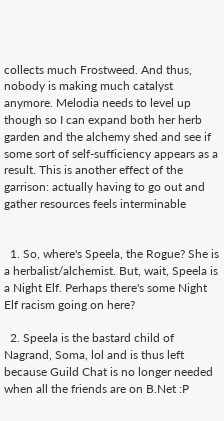collects much Frostweed. And thus, nobody is making much catalyst anymore. Melodia needs to level up though so I can expand both her herb garden and the alchemy shed and see if some sort of self-sufficiency appears as a result. This is another effect of the garrison: actually having to go out and gather resources feels interminable


  1. So, where's Speela, the Rogue? She is a herbalist/alchemist. But, wait, Speela is a Night Elf. Perhaps there's some Night Elf racism going on here?

  2. Speela is the bastard child of Nagrand, Soma, lol and is thus left because Guild Chat is no longer needed when all the friends are on B.Net :P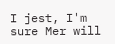I jest, I'm sure Mer will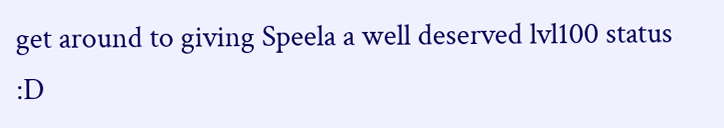get around to giving Speela a well deserved lvl100 status :D